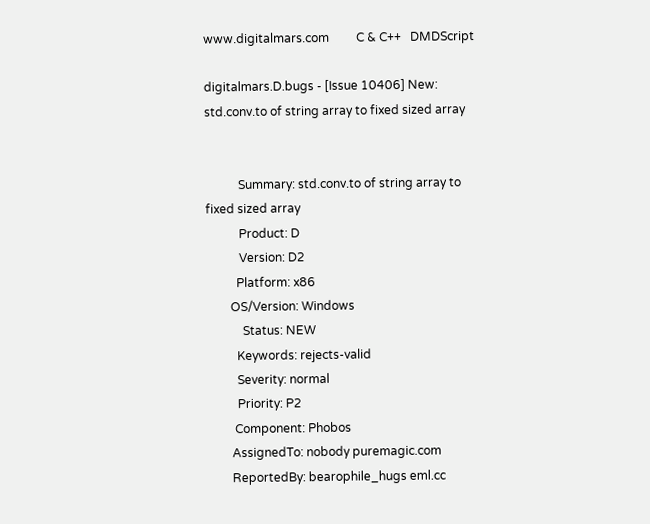www.digitalmars.com         C & C++   DMDScript

digitalmars.D.bugs - [Issue 10406] New: std.conv.to of string array to fixed sized array


           Summary: std.conv.to of string array to fixed sized array
           Product: D
           Version: D2
          Platform: x86
        OS/Version: Windows
            Status: NEW
          Keywords: rejects-valid
          Severity: normal
          Priority: P2
         Component: Phobos
        AssignedTo: nobody puremagic.com
        ReportedBy: bearophile_hugs eml.cc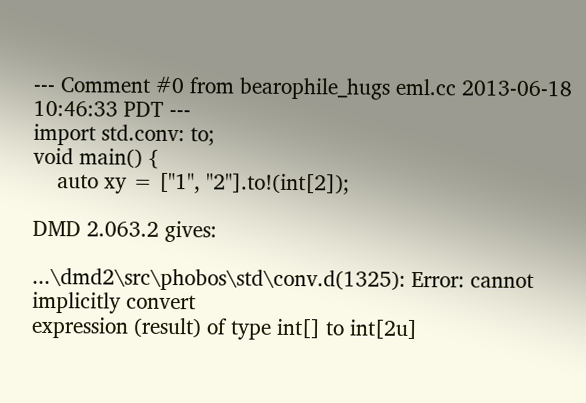--- Comment #0 from bearophile_hugs eml.cc 2013-06-18 10:46:33 PDT ---
import std.conv: to;
void main() {
    auto xy = ["1", "2"].to!(int[2]);

DMD 2.063.2 gives:

...\dmd2\src\phobos\std\conv.d(1325): Error: cannot implicitly convert
expression (result) of type int[] to int[2u]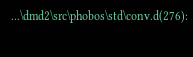...\dmd2\src\phobos\std\conv.d(276):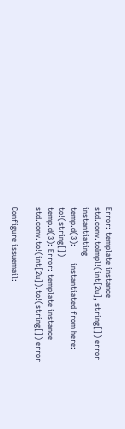Error: template instance
std.conv.toImpl!(int[2u], string[]) error instantiating
temp.d(3):        instantiated from here: to!(string[])
temp.d(3): Error: template instance std.conv.to!(int[2u]).to!(string[]) error

Configure issuemail: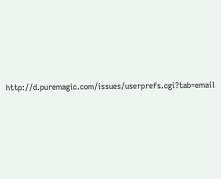http://d.puremagic.com/issues/userprefs.cgi?tab=email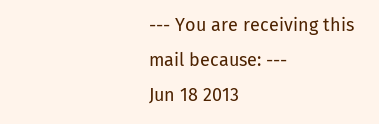--- You are receiving this mail because: ---
Jun 18 2013